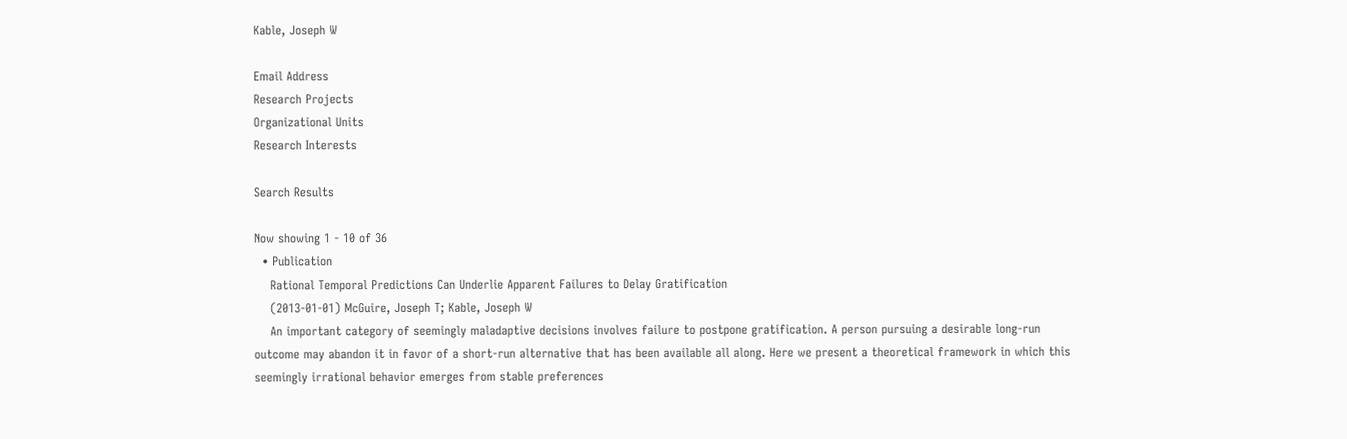Kable, Joseph W

Email Address
Research Projects
Organizational Units
Research Interests

Search Results

Now showing 1 - 10 of 36
  • Publication
    Rational Temporal Predictions Can Underlie Apparent Failures to Delay Gratification
    (2013-01-01) McGuire, Joseph T; Kable, Joseph W
    An important category of seemingly maladaptive decisions involves failure to postpone gratification. A person pursuing a desirable long-run outcome may abandon it in favor of a short-run alternative that has been available all along. Here we present a theoretical framework in which this seemingly irrational behavior emerges from stable preferences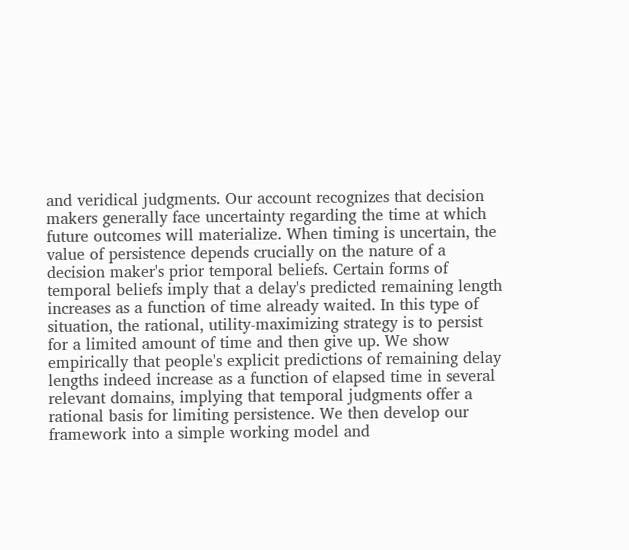and veridical judgments. Our account recognizes that decision makers generally face uncertainty regarding the time at which future outcomes will materialize. When timing is uncertain, the value of persistence depends crucially on the nature of a decision maker's prior temporal beliefs. Certain forms of temporal beliefs imply that a delay's predicted remaining length increases as a function of time already waited. In this type of situation, the rational, utility-maximizing strategy is to persist for a limited amount of time and then give up. We show empirically that people's explicit predictions of remaining delay lengths indeed increase as a function of elapsed time in several relevant domains, implying that temporal judgments offer a rational basis for limiting persistence. We then develop our framework into a simple working model and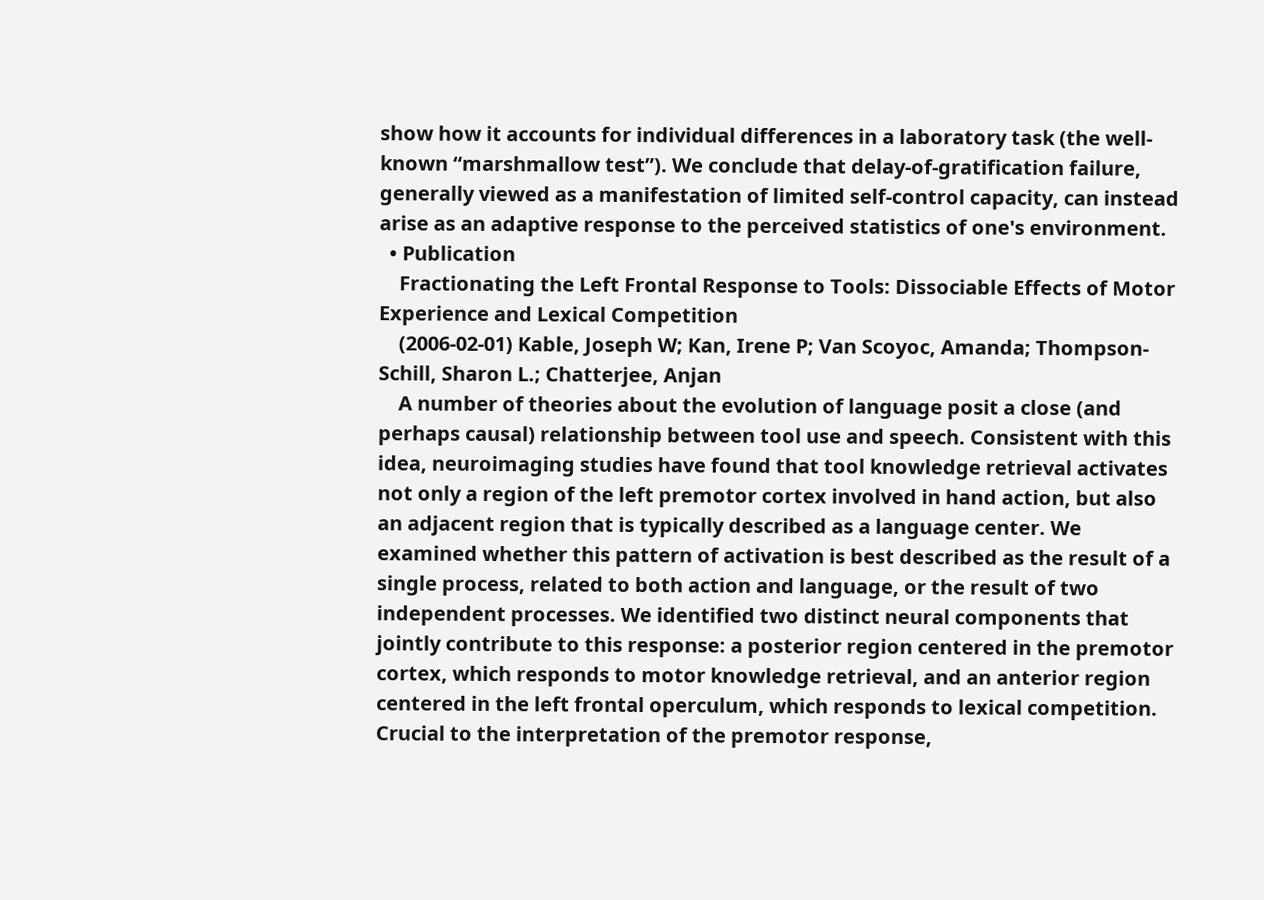show how it accounts for individual differences in a laboratory task (the well-known “marshmallow test”). We conclude that delay-of-gratification failure, generally viewed as a manifestation of limited self-control capacity, can instead arise as an adaptive response to the perceived statistics of one's environment.
  • Publication
    Fractionating the Left Frontal Response to Tools: Dissociable Effects of Motor Experience and Lexical Competition
    (2006-02-01) Kable, Joseph W; Kan, Irene P; Van Scoyoc, Amanda; Thompson-Schill, Sharon L.; Chatterjee, Anjan
    A number of theories about the evolution of language posit a close (and perhaps causal) relationship between tool use and speech. Consistent with this idea, neuroimaging studies have found that tool knowledge retrieval activates not only a region of the left premotor cortex involved in hand action, but also an adjacent region that is typically described as a language center. We examined whether this pattern of activation is best described as the result of a single process, related to both action and language, or the result of two independent processes. We identified two distinct neural components that jointly contribute to this response: a posterior region centered in the premotor cortex, which responds to motor knowledge retrieval, and an anterior region centered in the left frontal operculum, which responds to lexical competition. Crucial to the interpretation of the premotor response,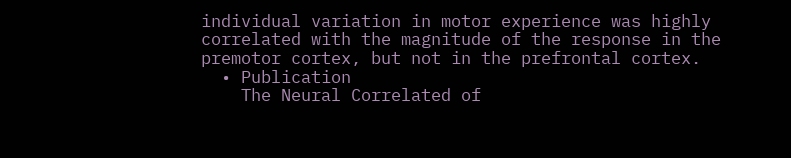individual variation in motor experience was highly correlated with the magnitude of the response in the premotor cortex, but not in the prefrontal cortex.
  • Publication
    The Neural Correlated of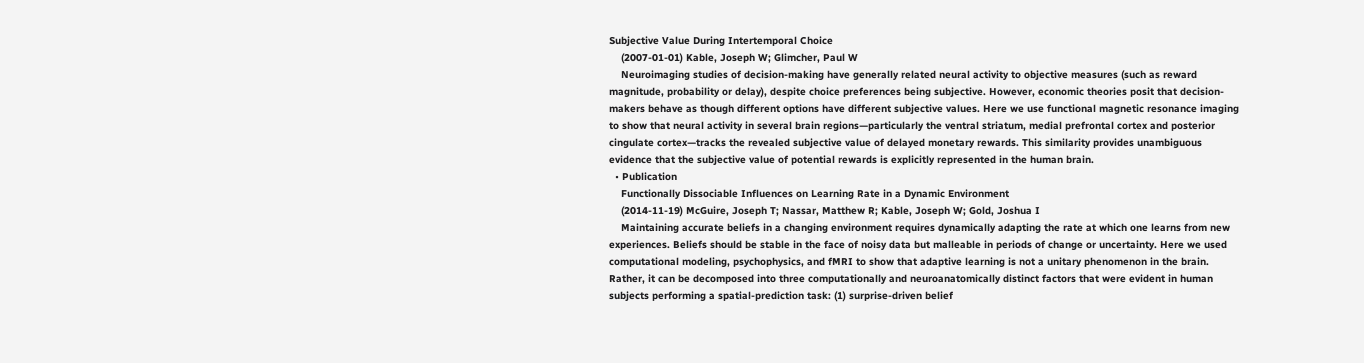Subjective Value During Intertemporal Choice
    (2007-01-01) Kable, Joseph W; Glimcher, Paul W
    Neuroimaging studies of decision-making have generally related neural activity to objective measures (such as reward magnitude, probability or delay), despite choice preferences being subjective. However, economic theories posit that decision-makers behave as though different options have different subjective values. Here we use functional magnetic resonance imaging to show that neural activity in several brain regions—particularly the ventral striatum, medial prefrontal cortex and posterior cingulate cortex—tracks the revealed subjective value of delayed monetary rewards. This similarity provides unambiguous evidence that the subjective value of potential rewards is explicitly represented in the human brain.
  • Publication
    Functionally Dissociable Influences on Learning Rate in a Dynamic Environment
    (2014-11-19) McGuire, Joseph T; Nassar, Matthew R; Kable, Joseph W; Gold, Joshua I
    Maintaining accurate beliefs in a changing environment requires dynamically adapting the rate at which one learns from new experiences. Beliefs should be stable in the face of noisy data but malleable in periods of change or uncertainty. Here we used computational modeling, psychophysics, and fMRI to show that adaptive learning is not a unitary phenomenon in the brain. Rather, it can be decomposed into three computationally and neuroanatomically distinct factors that were evident in human subjects performing a spatial-prediction task: (1) surprise-driven belief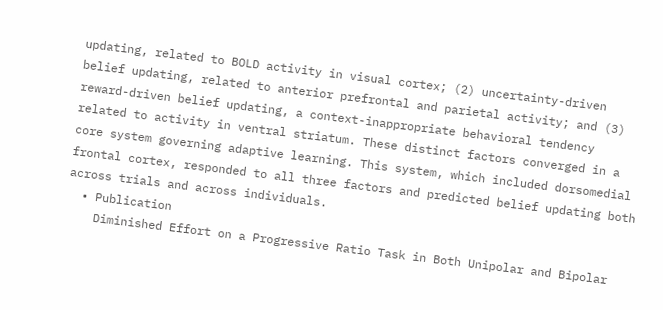updating, related to BOLD activity in visual cortex; (2) uncertainty-driven belief updating, related to anterior prefrontal and parietal activity; and (3) reward-driven belief updating, a context-inappropriate behavioral tendency related to activity in ventral striatum. These distinct factors converged in a core system governing adaptive learning. This system, which included dorsomedial frontal cortex, responded to all three factors and predicted belief updating both across trials and across individuals.
  • Publication
    Diminished Effort on a Progressive Ratio Task in Both Unipolar and Bipolar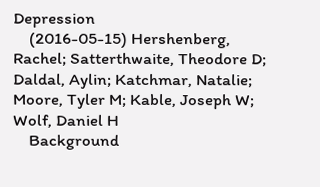Depression
    (2016-05-15) Hershenberg, Rachel; Satterthwaite, Theodore D; Daldal, Aylin; Katchmar, Natalie; Moore, Tyler M; Kable, Joseph W; Wolf, Daniel H
    Background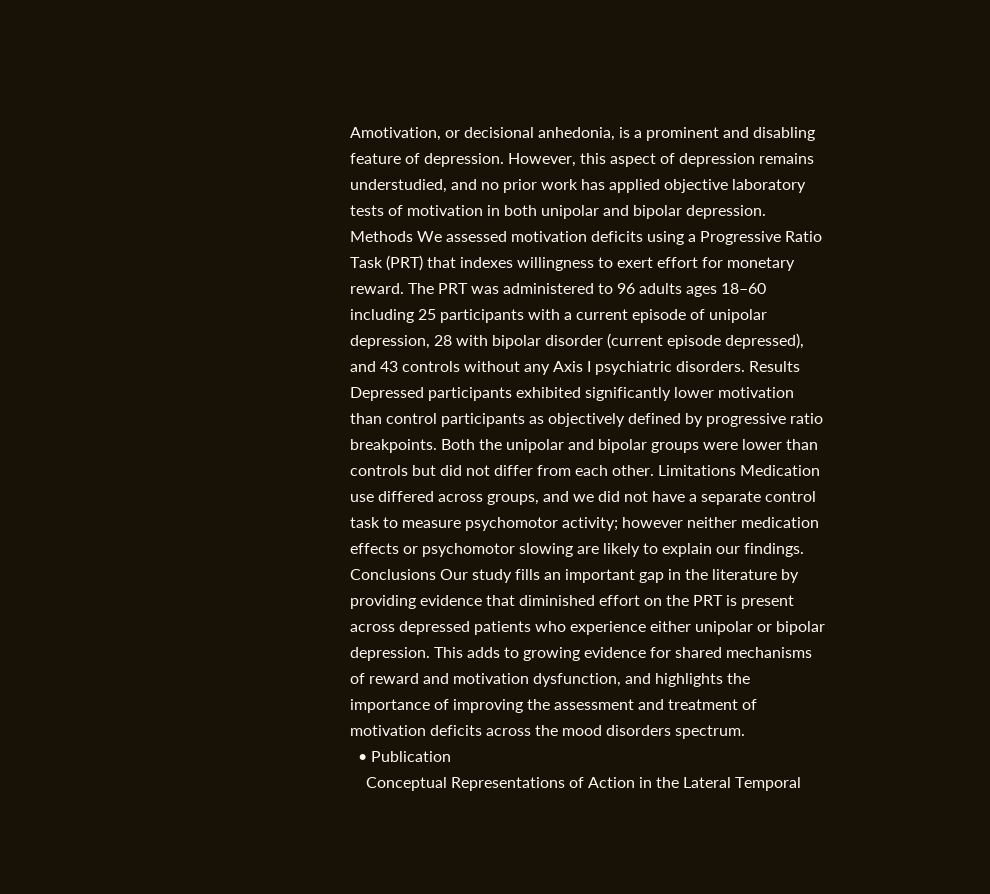Amotivation, or decisional anhedonia, is a prominent and disabling feature of depression. However, this aspect of depression remains understudied, and no prior work has applied objective laboratory tests of motivation in both unipolar and bipolar depression. Methods We assessed motivation deficits using a Progressive Ratio Task (PRT) that indexes willingness to exert effort for monetary reward. The PRT was administered to 96 adults ages 18–60 including 25 participants with a current episode of unipolar depression, 28 with bipolar disorder (current episode depressed), and 43 controls without any Axis I psychiatric disorders. Results Depressed participants exhibited significantly lower motivation than control participants as objectively defined by progressive ratio breakpoints. Both the unipolar and bipolar groups were lower than controls but did not differ from each other. Limitations Medication use differed across groups, and we did not have a separate control task to measure psychomotor activity; however neither medication effects or psychomotor slowing are likely to explain our findings. Conclusions Our study fills an important gap in the literature by providing evidence that diminished effort on the PRT is present across depressed patients who experience either unipolar or bipolar depression. This adds to growing evidence for shared mechanisms of reward and motivation dysfunction, and highlights the importance of improving the assessment and treatment of motivation deficits across the mood disorders spectrum.
  • Publication
    Conceptual Representations of Action in the Lateral Temporal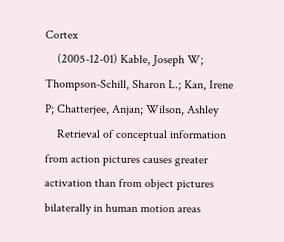Cortex
    (2005-12-01) Kable, Joseph W; Thompson-Schill, Sharon L.; Kan, Irene P; Chatterjee, Anjan; Wilson, Ashley
    Retrieval of conceptual information from action pictures causes greater activation than from object pictures bilaterally in human motion areas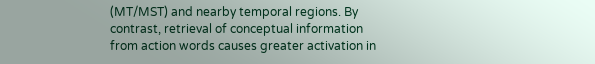(MT/MST) and nearby temporal regions. By contrast, retrieval of conceptual information from action words causes greater activation in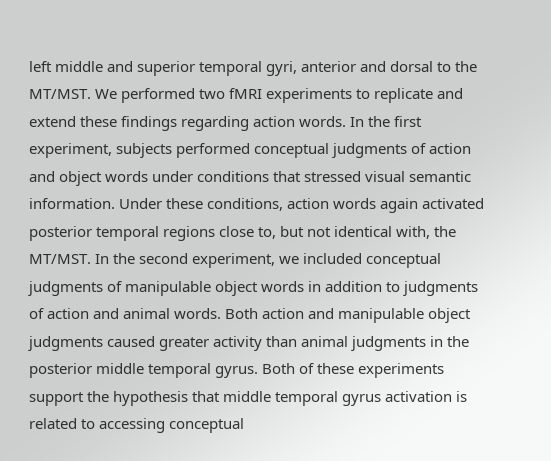left middle and superior temporal gyri, anterior and dorsal to the MT/MST. We performed two fMRI experiments to replicate and extend these findings regarding action words. In the first experiment, subjects performed conceptual judgments of action and object words under conditions that stressed visual semantic information. Under these conditions, action words again activated posterior temporal regions close to, but not identical with, the MT/MST. In the second experiment, we included conceptual judgments of manipulable object words in addition to judgments of action and animal words. Both action and manipulable object judgments caused greater activity than animal judgments in the posterior middle temporal gyrus. Both of these experiments support the hypothesis that middle temporal gyrus activation is related to accessing conceptual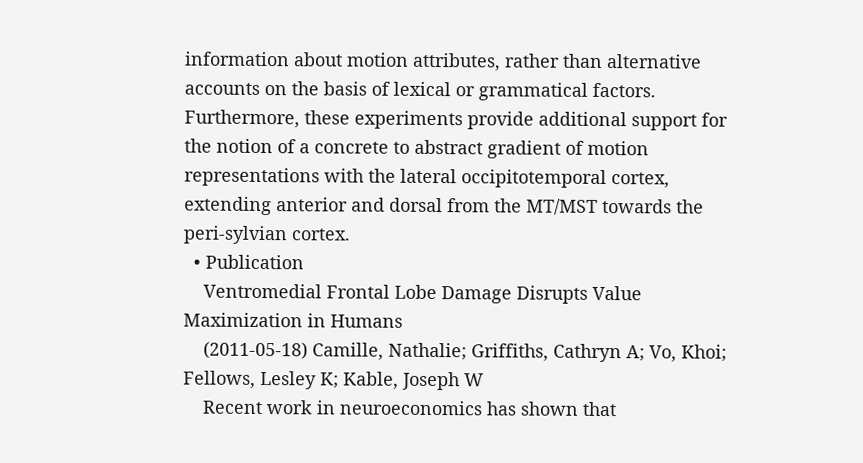information about motion attributes, rather than alternative accounts on the basis of lexical or grammatical factors. Furthermore, these experiments provide additional support for the notion of a concrete to abstract gradient of motion representations with the lateral occipitotemporal cortex, extending anterior and dorsal from the MT/MST towards the peri-sylvian cortex.
  • Publication
    Ventromedial Frontal Lobe Damage Disrupts Value Maximization in Humans
    (2011-05-18) Camille, Nathalie; Griffiths, Cathryn A; Vo, Khoi; Fellows, Lesley K; Kable, Joseph W
    Recent work in neuroeconomics has shown that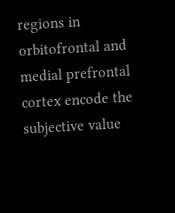regions in orbitofrontal and medial prefrontal cortex encode the subjective value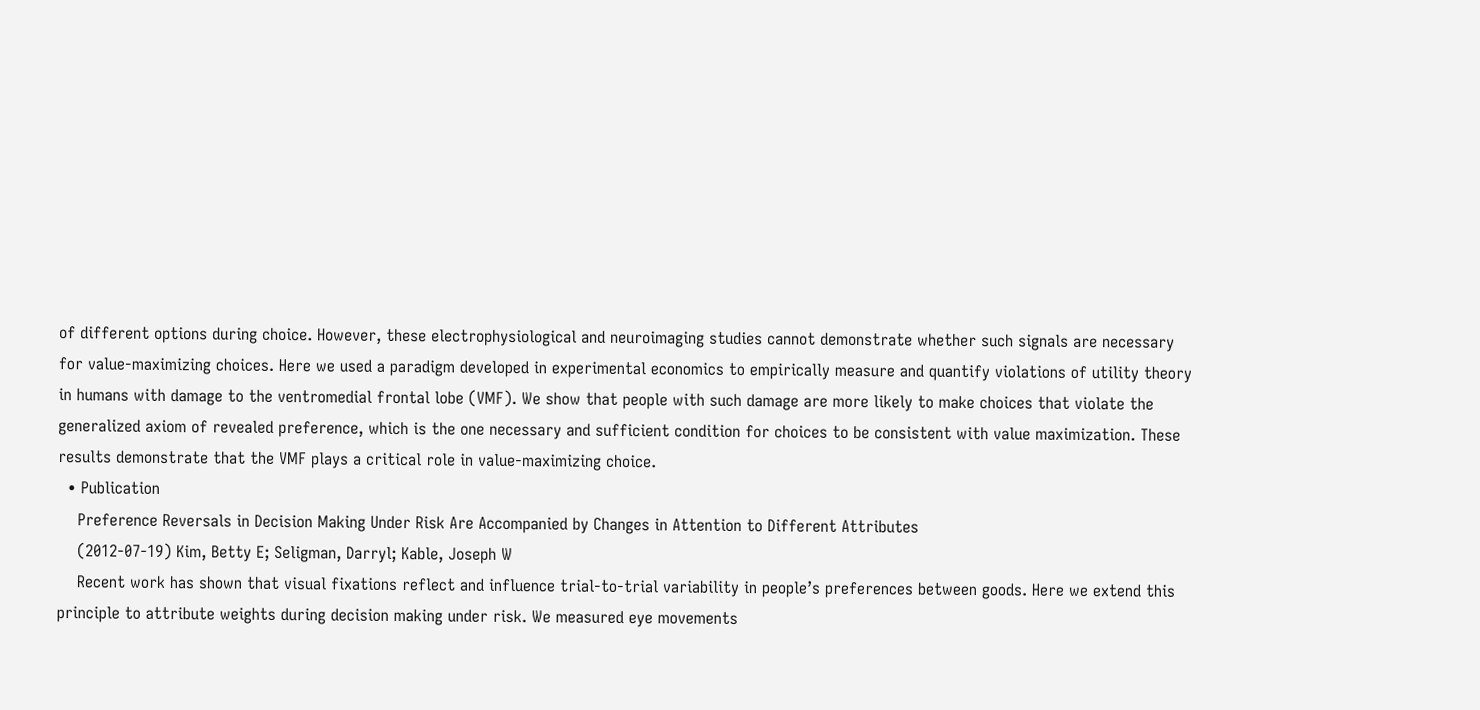of different options during choice. However, these electrophysiological and neuroimaging studies cannot demonstrate whether such signals are necessary for value-maximizing choices. Here we used a paradigm developed in experimental economics to empirically measure and quantify violations of utility theory in humans with damage to the ventromedial frontal lobe (VMF). We show that people with such damage are more likely to make choices that violate the generalized axiom of revealed preference, which is the one necessary and sufficient condition for choices to be consistent with value maximization. These results demonstrate that the VMF plays a critical role in value-maximizing choice.
  • Publication
    Preference Reversals in Decision Making Under Risk Are Accompanied by Changes in Attention to Different Attributes
    (2012-07-19) Kim, Betty E; Seligman, Darryl; Kable, Joseph W
    Recent work has shown that visual fixations reflect and influence trial-to-trial variability in people’s preferences between goods. Here we extend this principle to attribute weights during decision making under risk. We measured eye movements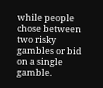while people chose between two risky gambles or bid on a single gamble.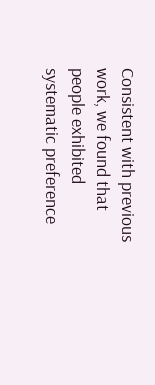Consistent with previous work, we found that people exhibited systematic preference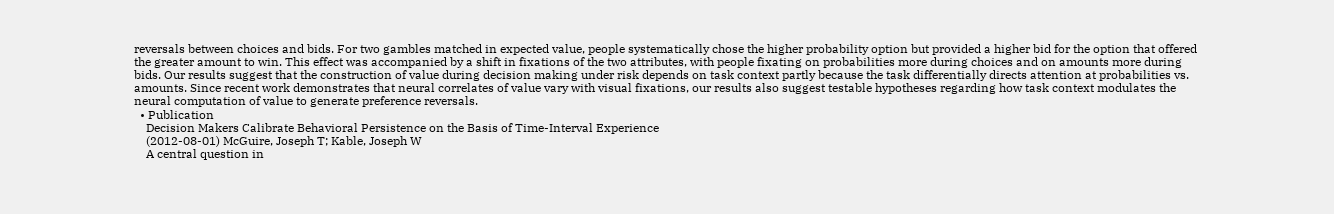reversals between choices and bids. For two gambles matched in expected value, people systematically chose the higher probability option but provided a higher bid for the option that offered the greater amount to win. This effect was accompanied by a shift in fixations of the two attributes, with people fixating on probabilities more during choices and on amounts more during bids. Our results suggest that the construction of value during decision making under risk depends on task context partly because the task differentially directs attention at probabilities vs. amounts. Since recent work demonstrates that neural correlates of value vary with visual fixations, our results also suggest testable hypotheses regarding how task context modulates the neural computation of value to generate preference reversals.
  • Publication
    Decision Makers Calibrate Behavioral Persistence on the Basis of Time-Interval Experience
    (2012-08-01) McGuire, Joseph T; Kable, Joseph W
    A central question in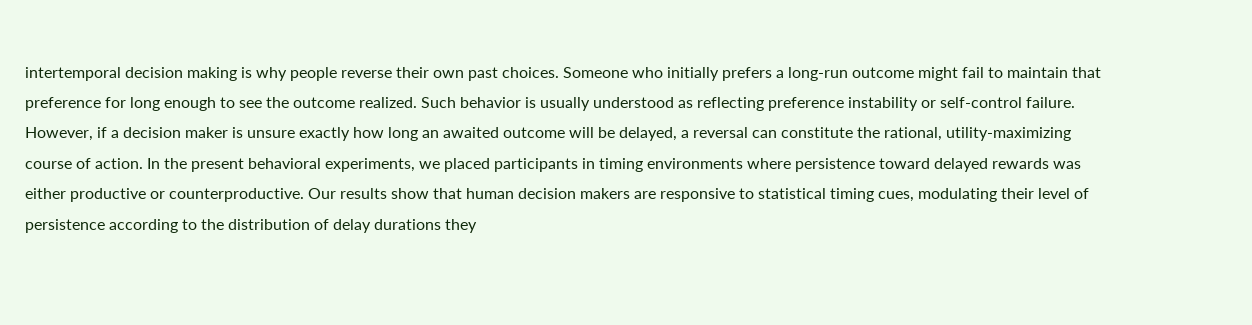intertemporal decision making is why people reverse their own past choices. Someone who initially prefers a long-run outcome might fail to maintain that preference for long enough to see the outcome realized. Such behavior is usually understood as reflecting preference instability or self-control failure. However, if a decision maker is unsure exactly how long an awaited outcome will be delayed, a reversal can constitute the rational, utility-maximizing course of action. In the present behavioral experiments, we placed participants in timing environments where persistence toward delayed rewards was either productive or counterproductive. Our results show that human decision makers are responsive to statistical timing cues, modulating their level of persistence according to the distribution of delay durations they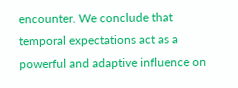encounter. We conclude that temporal expectations act as a powerful and adaptive influence on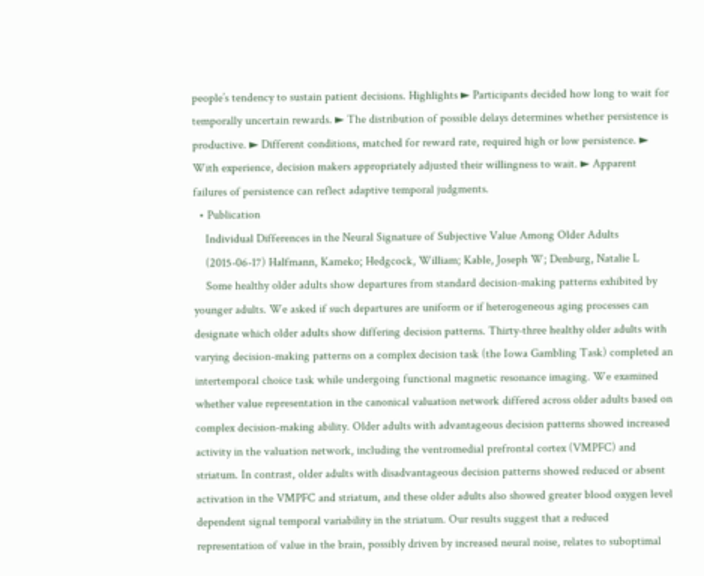people’s tendency to sustain patient decisions. Highlights ► Participants decided how long to wait for temporally uncertain rewards. ► The distribution of possible delays determines whether persistence is productive. ► Different conditions, matched for reward rate, required high or low persistence. ► With experience, decision makers appropriately adjusted their willingness to wait. ► Apparent failures of persistence can reflect adaptive temporal judgments.
  • Publication
    Individual Differences in the Neural Signature of Subjective Value Among Older Adults
    (2015-06-17) Halfmann, Kameko; Hedgcock, William; Kable, Joseph W; Denburg, Natalie L
    Some healthy older adults show departures from standard decision-making patterns exhibited by younger adults. We asked if such departures are uniform or if heterogeneous aging processes can designate which older adults show differing decision patterns. Thirty-three healthy older adults with varying decision-making patterns on a complex decision task (the Iowa Gambling Task) completed an intertemporal choice task while undergoing functional magnetic resonance imaging. We examined whether value representation in the canonical valuation network differed across older adults based on complex decision-making ability. Older adults with advantageous decision patterns showed increased activity in the valuation network, including the ventromedial prefrontal cortex (VMPFC) and striatum. In contrast, older adults with disadvantageous decision patterns showed reduced or absent activation in the VMPFC and striatum, and these older adults also showed greater blood oxygen level dependent signal temporal variability in the striatum. Our results suggest that a reduced representation of value in the brain, possibly driven by increased neural noise, relates to suboptimal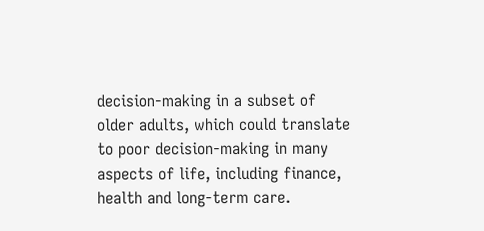decision-making in a subset of older adults, which could translate to poor decision-making in many aspects of life, including finance, health and long-term care.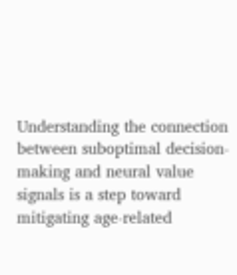Understanding the connection between suboptimal decision-making and neural value signals is a step toward mitigating age-related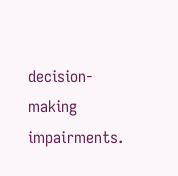decision-making impairments.